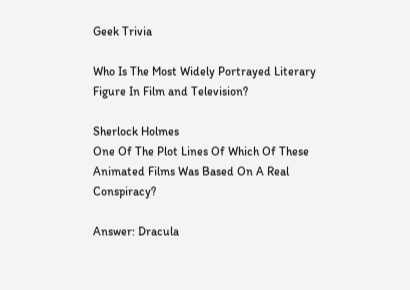Geek Trivia

Who Is The Most Widely Portrayed Literary Figure In Film and Television?

Sherlock Holmes
One Of The Plot Lines Of Which Of These Animated Films Was Based On A Real Conspiracy?

Answer: Dracula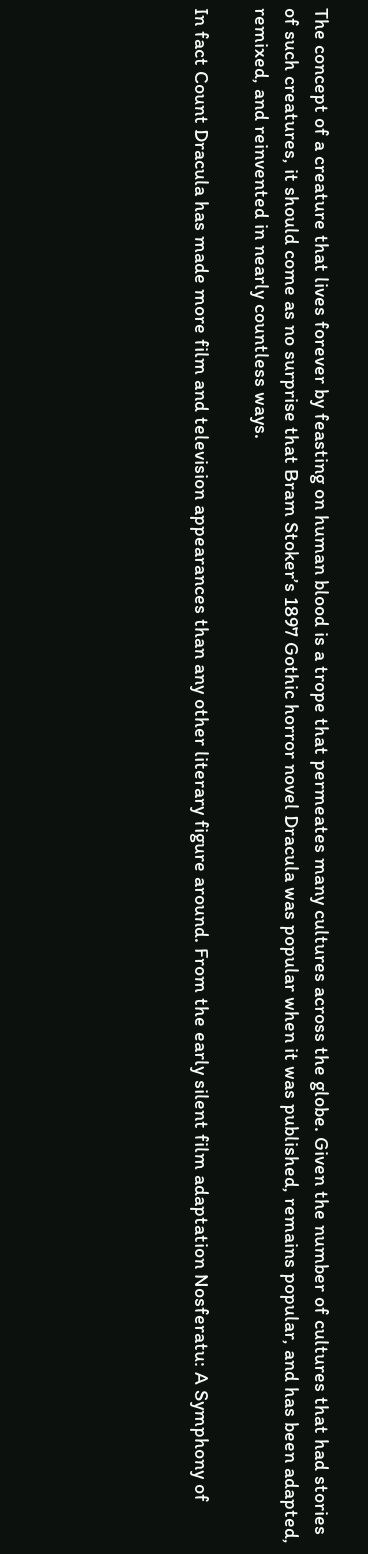The concept of a creature that lives forever by feasting on human blood is a trope that permeates many cultures across the globe. Given the number of cultures that had stories of such creatures, it should come as no surprise that Bram Stoker’s 1897 Gothic horror novel Dracula was popular when it was published, remains popular, and has been adapted, remixed, and reinvented in nearly countless ways.

In fact Count Dracula has made more film and television appearances than any other literary figure around. From the early silent film adaptation Nosferatu: A Symphony of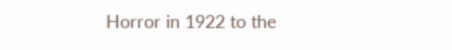Horror in 1922 to the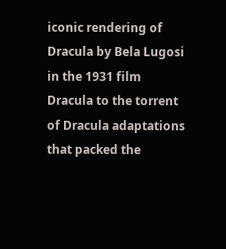iconic rendering of Dracula by Bela Lugosi in the 1931 film Dracula to the torrent of Dracula adaptations that packed the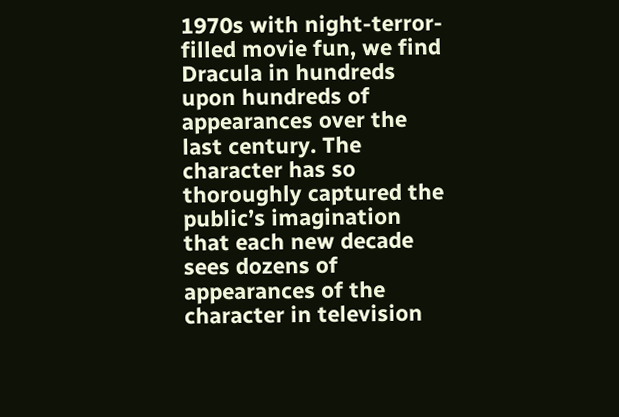1970s with night-terror-filled movie fun, we find Dracula in hundreds upon hundreds of appearances over the last century. The character has so thoroughly captured the public’s imagination that each new decade sees dozens of appearances of the character in television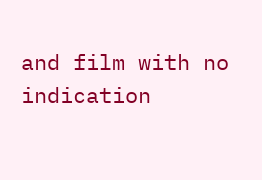and film with no indication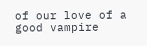of our love of a good vampire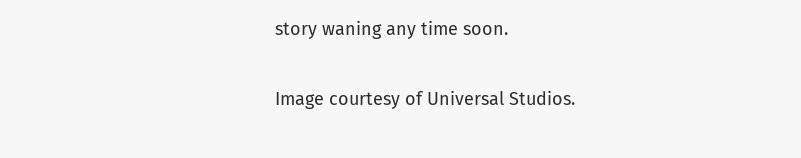story waning any time soon.

Image courtesy of Universal Studios.